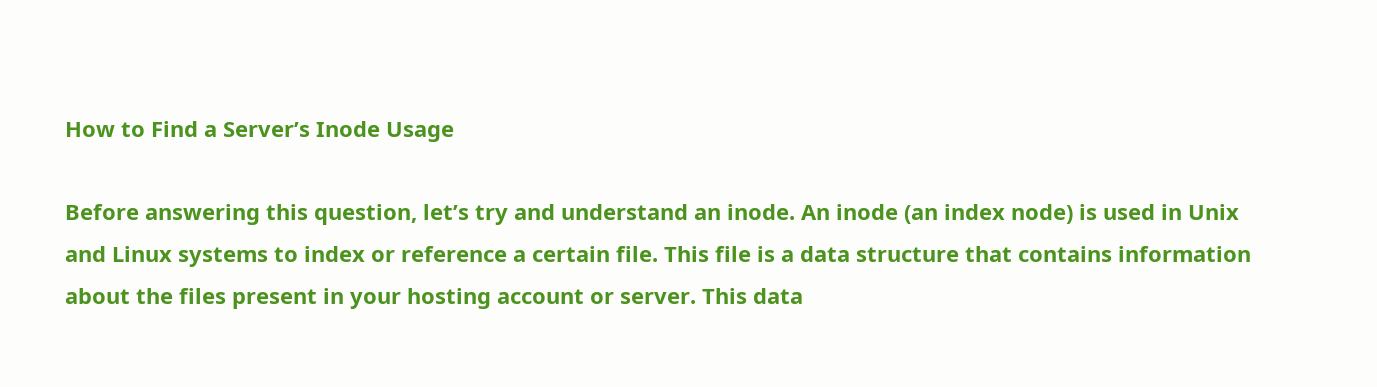How to Find a Server’s Inode Usage

Before answering this question, let’s try and understand an inode. An inode (an index node) is used in Unix and Linux systems to index or reference a certain file. This file is a data structure that contains information about the files present in your hosting account or server. This data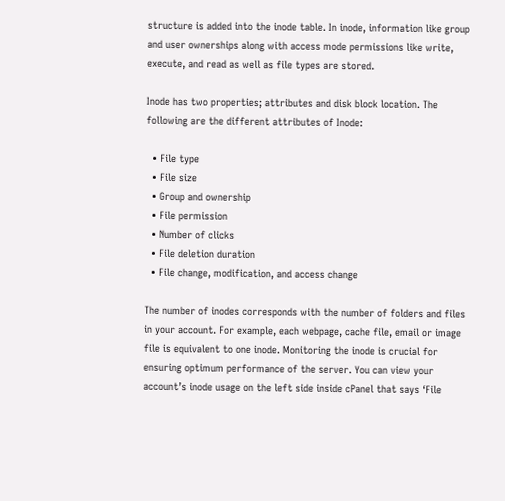structure is added into the inode table. In inode, information like group and user ownerships along with access mode permissions like write, execute, and read as well as file types are stored.

Inode has two properties; attributes and disk block location. The following are the different attributes of Inode:

  • File type
  • File size
  • Group and ownership
  • File permission
  • Number of clicks
  • File deletion duration
  • File change, modification, and access change

The number of inodes corresponds with the number of folders and files in your account. For example, each webpage, cache file, email or image file is equivalent to one inode. Monitoring the inode is crucial for ensuring optimum performance of the server. You can view your account’s inode usage on the left side inside cPanel that says ‘File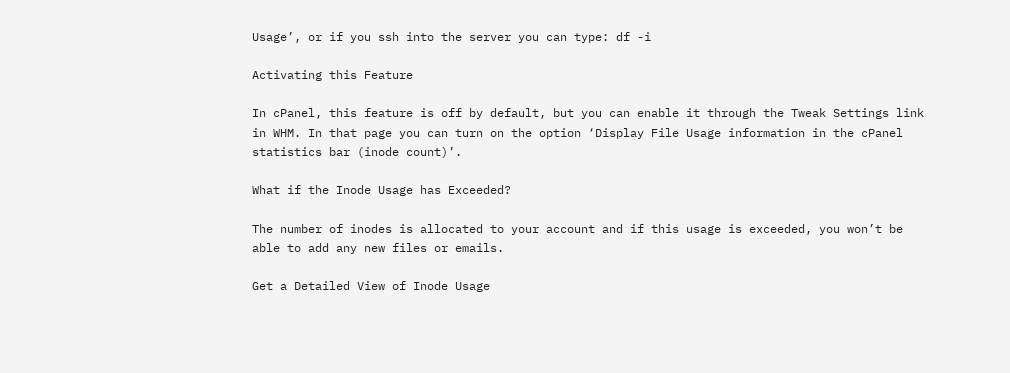Usage’, or if you ssh into the server you can type: df -i

Activating this Feature

In cPanel, this feature is off by default, but you can enable it through the Tweak Settings link in WHM. In that page you can turn on the option ‘Display File Usage information in the cPanel statistics bar (inode count)’.

What if the Inode Usage has Exceeded?

The number of inodes is allocated to your account and if this usage is exceeded, you won’t be able to add any new files or emails.

Get a Detailed View of Inode Usage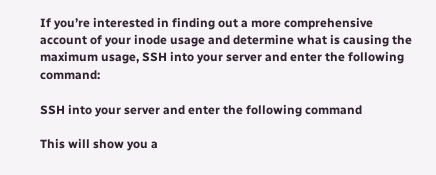If you’re interested in finding out a more comprehensive account of your inode usage and determine what is causing the maximum usage, SSH into your server and enter the following command:

SSH into your server and enter the following command

This will show you a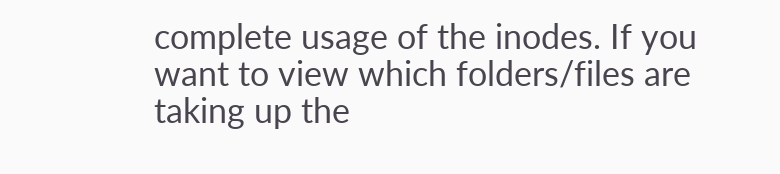complete usage of the inodes. If you want to view which folders/files are taking up the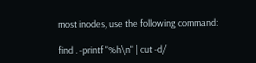most inodes, use the following command:

find . -printf "%h\n" | cut -d/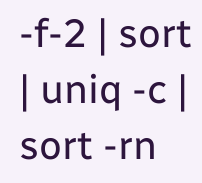-f-2 | sort | uniq -c | sort -rn